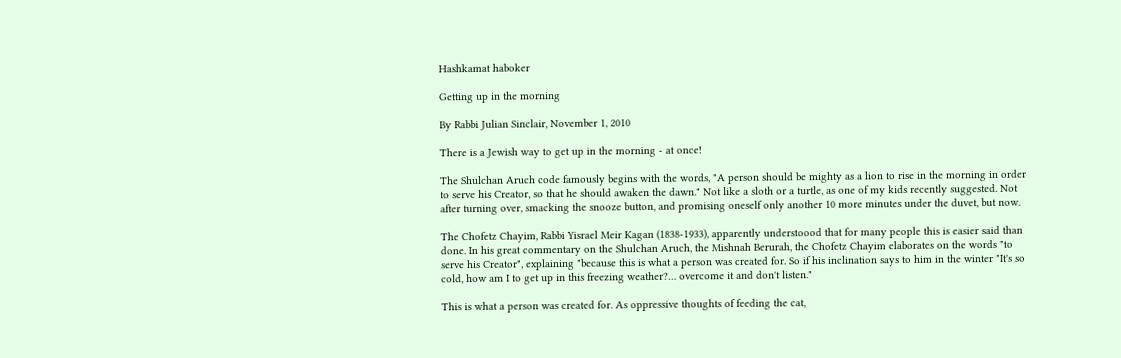Hashkamat haboker

Getting up in the morning

By Rabbi Julian Sinclair, November 1, 2010

There is a Jewish way to get up in the morning - at once!

The Shulchan Aruch code famously begins with the words, "A person should be mighty as a lion to rise in the morning in order to serve his Creator, so that he should awaken the dawn." Not like a sloth or a turtle, as one of my kids recently suggested. Not after turning over, smacking the snooze button, and promising oneself only another 10 more minutes under the duvet, but now.

The Chofetz Chayim, Rabbi Yisrael Meir Kagan (1838-1933), apparently understoood that for many people this is easier said than done. In his great commentary on the Shulchan Aruch, the Mishnah Berurah, the Chofetz Chayim elaborates on the words "to serve his Creator", explaining "because this is what a person was created for. So if his inclination says to him in the winter "It's so cold, how am I to get up in this freezing weather?… overcome it and don't listen."

This is what a person was created for. As oppressive thoughts of feeding the cat,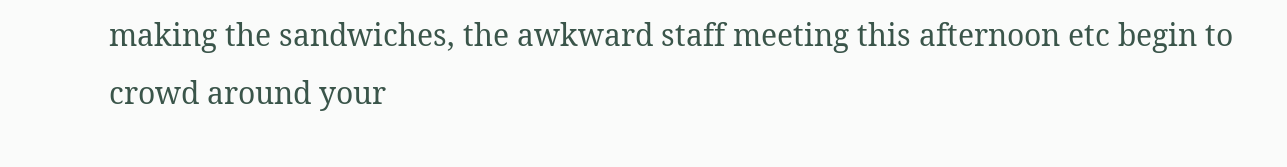making the sandwiches, the awkward staff meeting this afternoon etc begin to crowd around your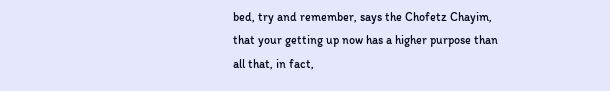bed, try and remember, says the Chofetz Chayim, that your getting up now has a higher purpose than all that, in fact,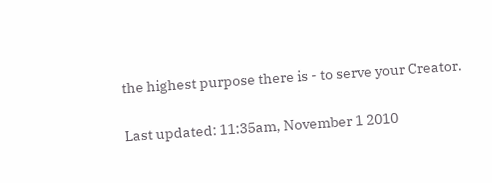the highest purpose there is - to serve your Creator.

Last updated: 11:35am, November 1 2010